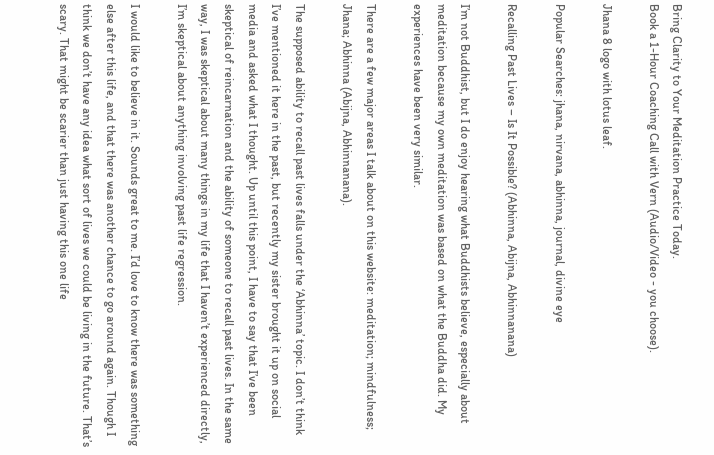Bring Clarity to Your Meditation Practice Today.
Book a 1-Hour Coaching Call with Vern (Audio/Video - you choose).

Jhana 8 logo with lotus leaf.

Popular Searches: jhana, nirvana, abhinna, journal, divine eye

Recalling Past Lives – Is It Possible? (Abhinna, Abijna, Abhinnanana)

I’m not Buddhist, but I do enjoy hearing what Buddhists believe, especially about meditation because my own meditation was based on what the Buddha did. My experiences have been very similar.

There are a few major areas I talk about on this website: meditation; mindfulness; Jhana; Abhinna (Abijna, Abhinnanana).

The supposed ability to recall past lives falls under the ‘Abhinna’ topic. I don’t think I’ve mentioned it here in the past, but recently my sister brought it up on social media and asked what I thought. Up until this point, I have to say that I’ve been skeptical of reincarnation and the ability of someone to recall past lives. In the same way, I was skeptical about many things in my life that I haven’t experienced directly, I’m skeptical about anything involving past life regression.

I would like to believe in it. Sounds great to me. I’d love to know there was something else after this life, and that there was another chance to go around again. Though I think we don’t have any idea what sort of lives we could be living in the future. That’s scary. That might be scarier than just having this one life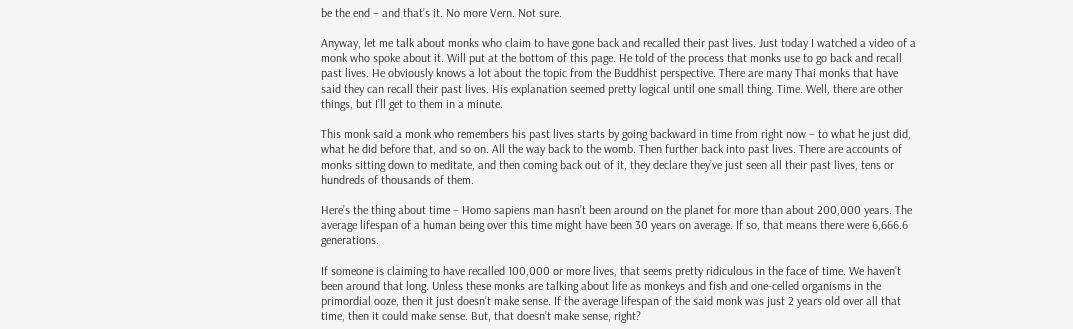be the end – and that’s it. No more Vern. Not sure.

Anyway, let me talk about monks who claim to have gone back and recalled their past lives. Just today I watched a video of a monk who spoke about it. Will put at the bottom of this page. He told of the process that monks use to go back and recall past lives. He obviously knows a lot about the topic from the Buddhist perspective. There are many Thai monks that have said they can recall their past lives. His explanation seemed pretty logical until one small thing. Time. Well, there are other things, but I’ll get to them in a minute.

This monk said a monk who remembers his past lives starts by going backward in time from right now – to what he just did, what he did before that, and so on. All the way back to the womb. Then further back into past lives. There are accounts of monks sitting down to meditate, and then coming back out of it, they declare they’ve just seen all their past lives, tens or hundreds of thousands of them.

Here’s the thing about time – Homo sapiens man hasn’t been around on the planet for more than about 200,000 years. The average lifespan of a human being over this time might have been 30 years on average. If so, that means there were 6,666.6 generations.

If someone is claiming to have recalled 100,000 or more lives, that seems pretty ridiculous in the face of time. We haven’t been around that long. Unless these monks are talking about life as monkeys and fish and one-celled organisms in the primordial ooze, then it just doesn’t make sense. If the average lifespan of the said monk was just 2 years old over all that time, then it could make sense. But, that doesn’t make sense, right?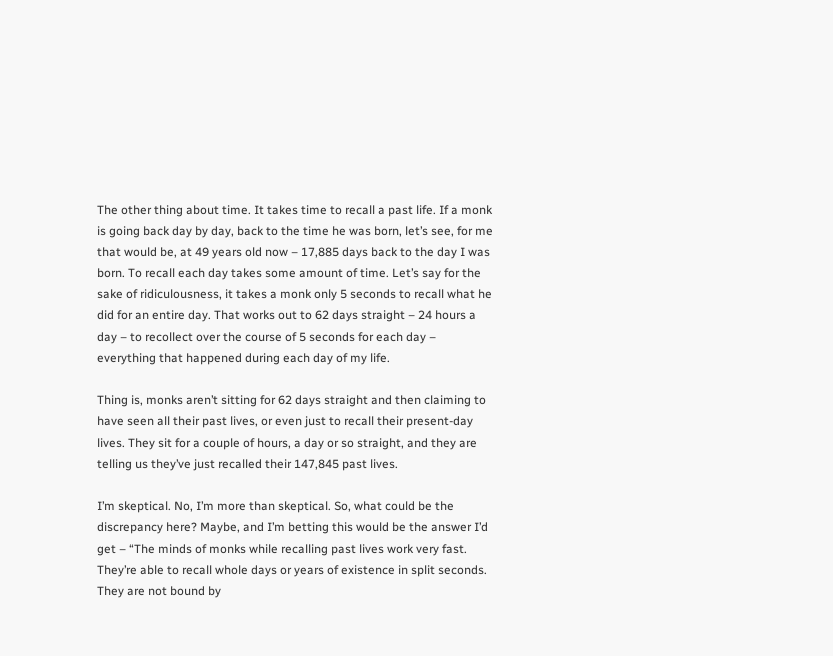The other thing about time. It takes time to recall a past life. If a monk is going back day by day, back to the time he was born, let’s see, for me that would be, at 49 years old now – 17,885 days back to the day I was born. To recall each day takes some amount of time. Let’s say for the sake of ridiculousness, it takes a monk only 5 seconds to recall what he did for an entire day. That works out to 62 days straight – 24 hours a day – to recollect over the course of 5 seconds for each day – everything that happened during each day of my life.

Thing is, monks aren’t sitting for 62 days straight and then claiming to have seen all their past lives, or even just to recall their present-day lives. They sit for a couple of hours, a day or so straight, and they are telling us they’ve just recalled their 147,845 past lives.

I’m skeptical. No, I’m more than skeptical. So, what could be the discrepancy here? Maybe, and I’m betting this would be the answer I’d get – “The minds of monks while recalling past lives work very fast. They’re able to recall whole days or years of existence in split seconds. They are not bound by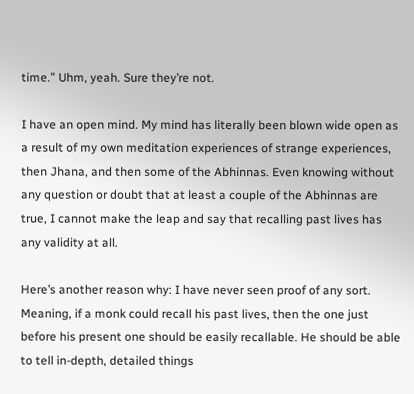time.” Uhm, yeah. Sure they’re not.

I have an open mind. My mind has literally been blown wide open as a result of my own meditation experiences of strange experiences, then Jhana, and then some of the Abhinnas. Even knowing without any question or doubt that at least a couple of the Abhinnas are true, I cannot make the leap and say that recalling past lives has any validity at all.

Here’s another reason why: I have never seen proof of any sort. Meaning, if a monk could recall his past lives, then the one just before his present one should be easily recallable. He should be able to tell in-depth, detailed things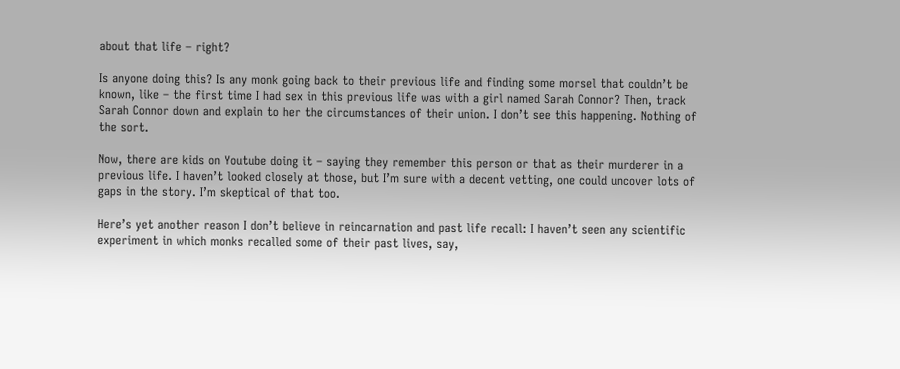about that life – right?

Is anyone doing this? Is any monk going back to their previous life and finding some morsel that couldn’t be known, like – the first time I had sex in this previous life was with a girl named Sarah Connor? Then, track Sarah Connor down and explain to her the circumstances of their union. I don’t see this happening. Nothing of the sort.

Now, there are kids on Youtube doing it – saying they remember this person or that as their murderer in a previous life. I haven’t looked closely at those, but I’m sure with a decent vetting, one could uncover lots of gaps in the story. I’m skeptical of that too.

Here’s yet another reason I don’t believe in reincarnation and past life recall: I haven’t seen any scientific experiment in which monks recalled some of their past lives, say,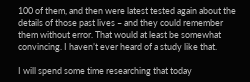100 of them, and then were latest tested again about the details of those past lives – and they could remember them without error. That would at least be somewhat convincing. I haven’t ever heard of a study like that.

I will spend some time researching that today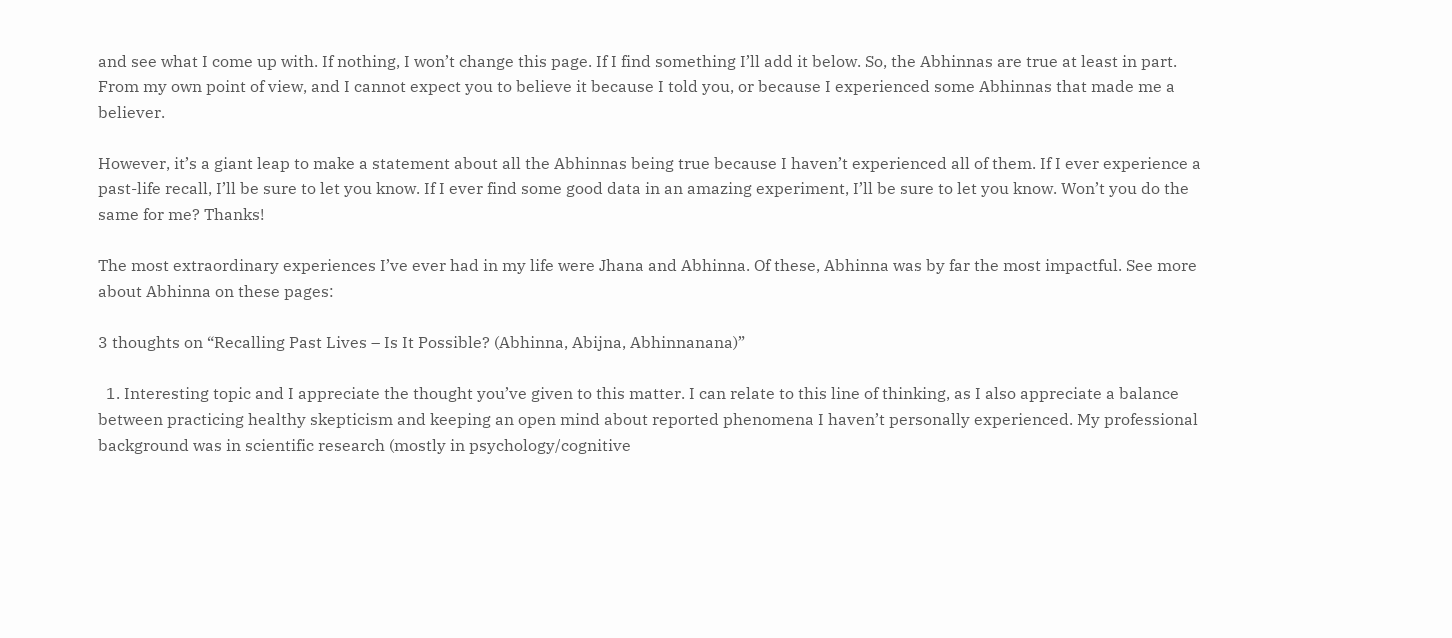and see what I come up with. If nothing, I won’t change this page. If I find something I’ll add it below. So, the Abhinnas are true at least in part. From my own point of view, and I cannot expect you to believe it because I told you, or because I experienced some Abhinnas that made me a believer.

However, it’s a giant leap to make a statement about all the Abhinnas being true because I haven’t experienced all of them. If I ever experience a past-life recall, I’ll be sure to let you know. If I ever find some good data in an amazing experiment, I’ll be sure to let you know. Won’t you do the same for me? Thanks!

The most extraordinary experiences I’ve ever had in my life were Jhana and Abhinna. Of these, Abhinna was by far the most impactful. See more about Abhinna on these pages:

3 thoughts on “Recalling Past Lives – Is It Possible? (Abhinna, Abijna, Abhinnanana)”

  1. Interesting topic and I appreciate the thought you’ve given to this matter. I can relate to this line of thinking, as I also appreciate a balance between practicing healthy skepticism and keeping an open mind about reported phenomena I haven’t personally experienced. My professional background was in scientific research (mostly in psychology/cognitive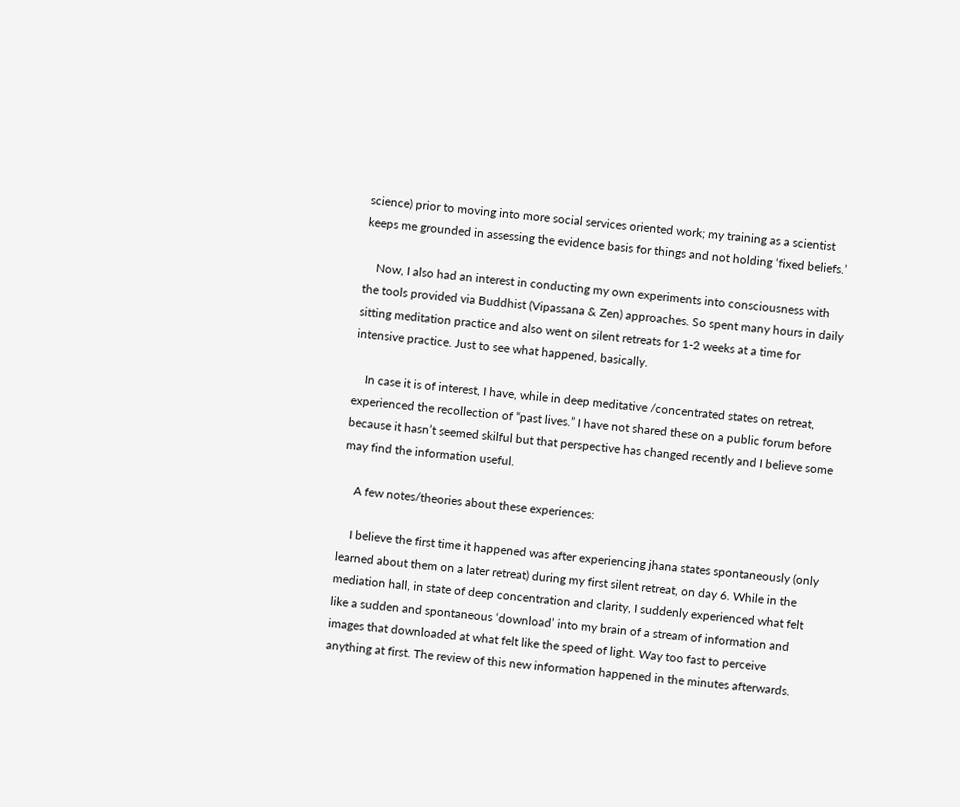science) prior to moving into more social services oriented work; my training as a scientist keeps me grounded in assessing the evidence basis for things and not holding ‘fixed beliefs.’

    Now, I also had an interest in conducting my own experiments into consciousness with the tools provided via Buddhist (Vipassana & Zen) approaches. So spent many hours in daily sitting meditation practice and also went on silent retreats for 1-2 weeks at a time for intensive practice. Just to see what happened, basically.

    In case it is of interest, I have, while in deep meditative /concentrated states on retreat, experienced the recollection of “past lives.” I have not shared these on a public forum before because it hasn’t seemed skilful but that perspective has changed recently and I believe some may find the information useful.

    A few notes/theories about these experiences:

    I believe the first time it happened was after experiencing jhana states spontaneously (only learned about them on a later retreat) during my first silent retreat, on day 6. While in the mediation hall, in state of deep concentration and clarity, I suddenly experienced what felt like a sudden and spontaneous ‘download’ into my brain of a stream of information and images that downloaded at what felt like the speed of light. Way too fast to perceive anything at first. The review of this new information happened in the minutes afterwards.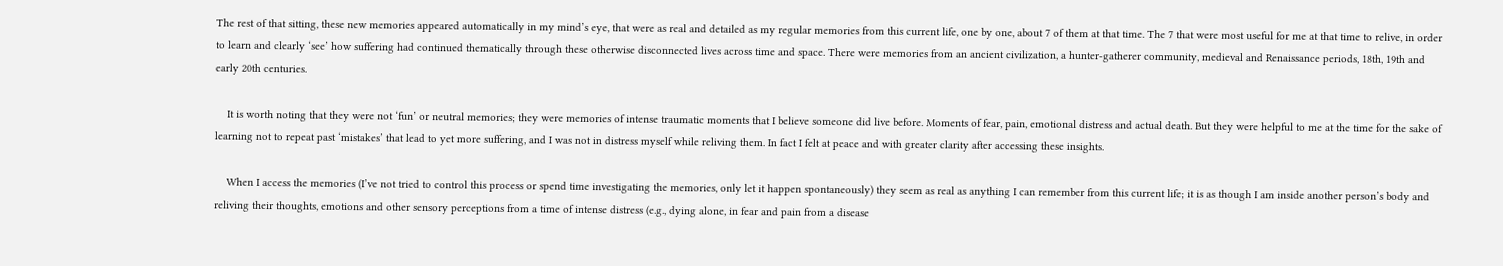The rest of that sitting, these new memories appeared automatically in my mind’s eye, that were as real and detailed as my regular memories from this current life, one by one, about 7 of them at that time. The 7 that were most useful for me at that time to relive, in order to learn and clearly ‘see’ how suffering had continued thematically through these otherwise disconnected lives across time and space. There were memories from an ancient civilization, a hunter-gatherer community, medieval and Renaissance periods, 18th, 19th and early 20th centuries.

    It is worth noting that they were not ‘fun’ or neutral memories; they were memories of intense traumatic moments that I believe someone did live before. Moments of fear, pain, emotional distress and actual death. But they were helpful to me at the time for the sake of learning not to repeat past ‘mistakes’ that lead to yet more suffering, and I was not in distress myself while reliving them. In fact I felt at peace and with greater clarity after accessing these insights.

    When I access the memories (I’ve not tried to control this process or spend time investigating the memories, only let it happen spontaneously) they seem as real as anything I can remember from this current life; it is as though I am inside another person’s body and reliving their thoughts, emotions and other sensory perceptions from a time of intense distress (e.g., dying alone, in fear and pain from a disease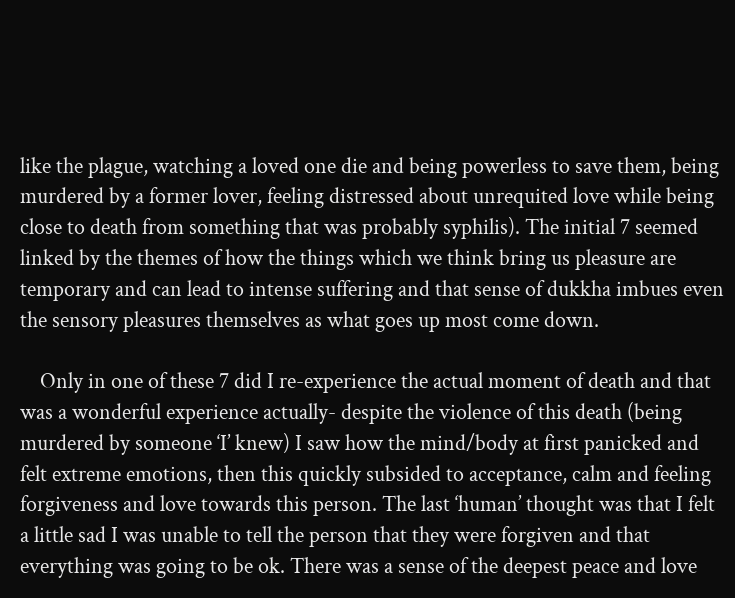like the plague, watching a loved one die and being powerless to save them, being murdered by a former lover, feeling distressed about unrequited love while being close to death from something that was probably syphilis). The initial 7 seemed linked by the themes of how the things which we think bring us pleasure are temporary and can lead to intense suffering and that sense of dukkha imbues even the sensory pleasures themselves as what goes up most come down.

    Only in one of these 7 did I re-experience the actual moment of death and that was a wonderful experience actually- despite the violence of this death (being murdered by someone ‘I’ knew) I saw how the mind/body at first panicked and felt extreme emotions, then this quickly subsided to acceptance, calm and feeling forgiveness and love towards this person. The last ‘human’ thought was that I felt a little sad I was unable to tell the person that they were forgiven and that everything was going to be ok. There was a sense of the deepest peace and love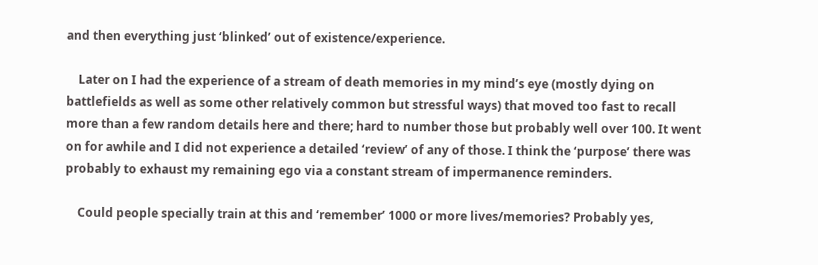and then everything just ‘blinked’ out of existence/experience.

    Later on I had the experience of a stream of death memories in my mind’s eye (mostly dying on battlefields as well as some other relatively common but stressful ways) that moved too fast to recall more than a few random details here and there; hard to number those but probably well over 100. It went on for awhile and I did not experience a detailed ‘review’ of any of those. I think the ‘purpose’ there was probably to exhaust my remaining ego via a constant stream of impermanence reminders.

    Could people specially train at this and ‘remember’ 1000 or more lives/memories? Probably yes,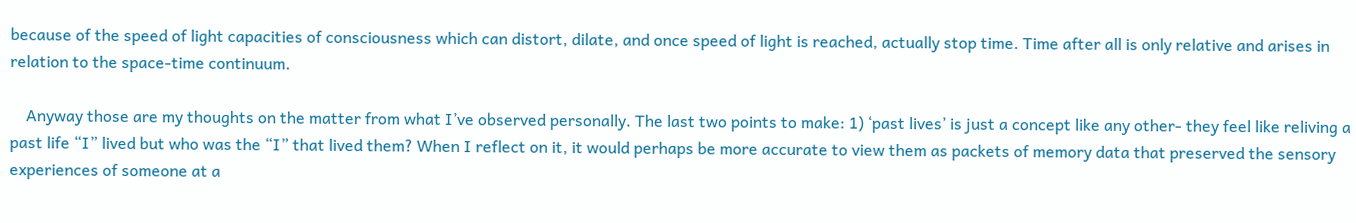because of the speed of light capacities of consciousness which can distort, dilate, and once speed of light is reached, actually stop time. Time after all is only relative and arises in relation to the space-time continuum.

    Anyway those are my thoughts on the matter from what I’ve observed personally. The last two points to make: 1) ‘past lives’ is just a concept like any other- they feel like reliving a past life “I” lived but who was the “I” that lived them? When I reflect on it, it would perhaps be more accurate to view them as packets of memory data that preserved the sensory experiences of someone at a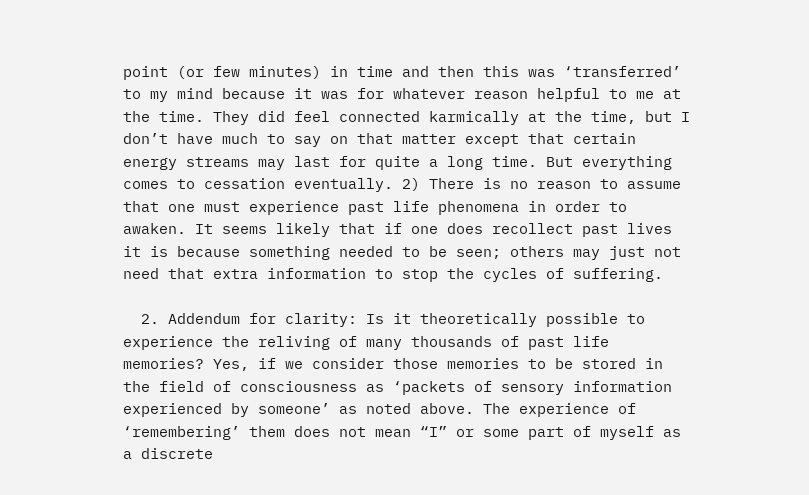point (or few minutes) in time and then this was ‘transferred’ to my mind because it was for whatever reason helpful to me at the time. They did feel connected karmically at the time, but I don’t have much to say on that matter except that certain energy streams may last for quite a long time. But everything comes to cessation eventually. 2) There is no reason to assume that one must experience past life phenomena in order to awaken. It seems likely that if one does recollect past lives it is because something needed to be seen; others may just not need that extra information to stop the cycles of suffering.

  2. Addendum for clarity: Is it theoretically possible to experience the reliving of many thousands of past life memories? Yes, if we consider those memories to be stored in the field of consciousness as ‘packets of sensory information experienced by someone’ as noted above. The experience of ‘remembering’ them does not mean “I” or some part of myself as a discrete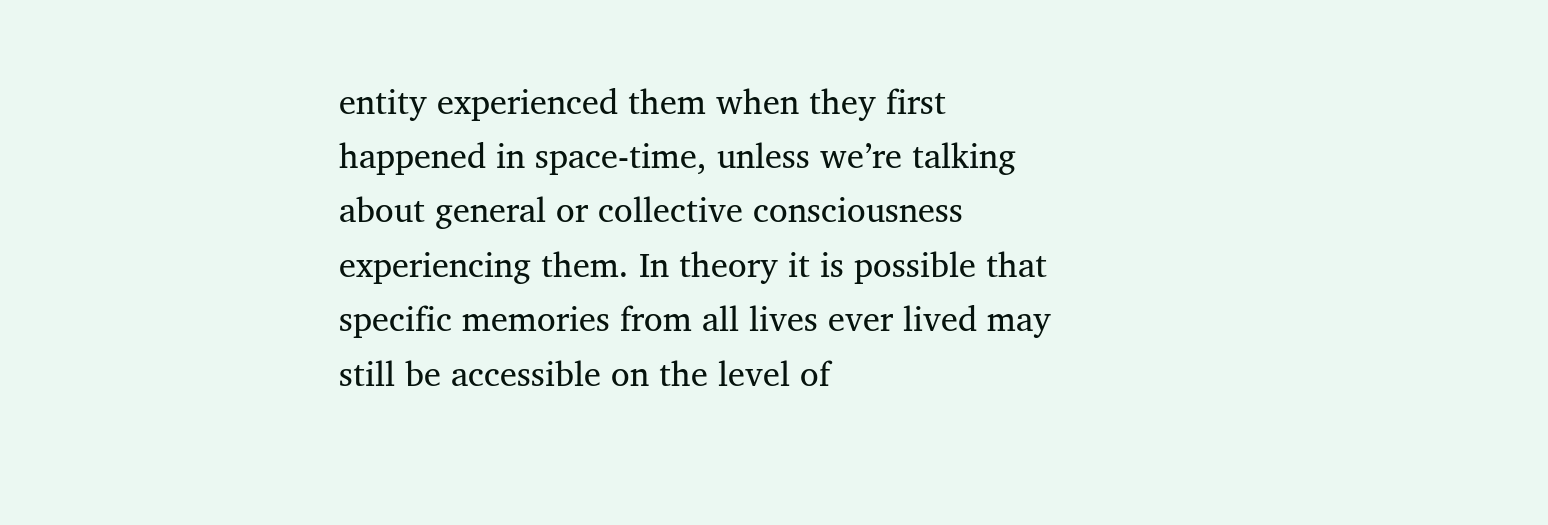entity experienced them when they first happened in space-time, unless we’re talking about general or collective consciousness experiencing them. In theory it is possible that specific memories from all lives ever lived may still be accessible on the level of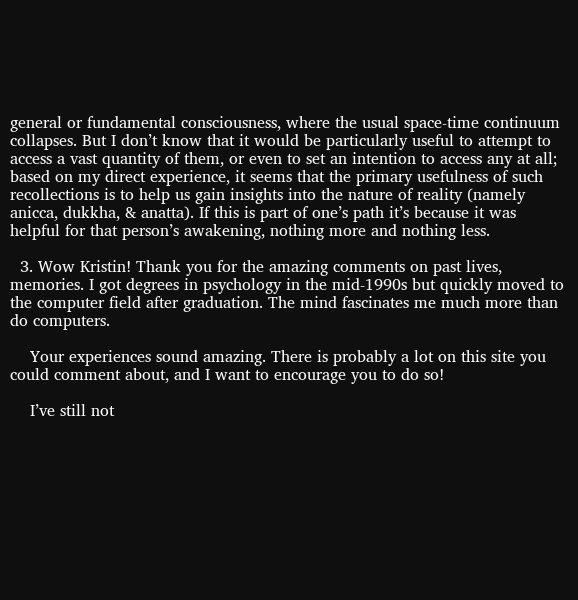general or fundamental consciousness, where the usual space-time continuum collapses. But I don’t know that it would be particularly useful to attempt to access a vast quantity of them, or even to set an intention to access any at all; based on my direct experience, it seems that the primary usefulness of such recollections is to help us gain insights into the nature of reality (namely anicca, dukkha, & anatta). If this is part of one’s path it’s because it was helpful for that person’s awakening, nothing more and nothing less.

  3. Wow Kristin! Thank you for the amazing comments on past lives, memories. I got degrees in psychology in the mid-1990s but quickly moved to the computer field after graduation. The mind fascinates me much more than do computers.

    Your experiences sound amazing. There is probably a lot on this site you could comment about, and I want to encourage you to do so!

    I’ve still not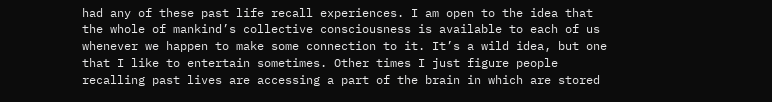had any of these past life recall experiences. I am open to the idea that the whole of mankind’s collective consciousness is available to each of us whenever we happen to make some connection to it. It’s a wild idea, but one that I like to entertain sometimes. Other times I just figure people recalling past lives are accessing a part of the brain in which are stored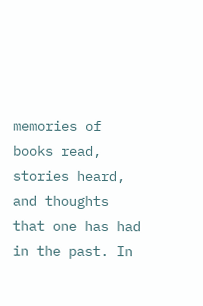memories of books read, stories heard, and thoughts that one has had in the past. In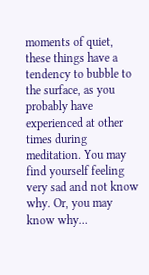moments of quiet, these things have a tendency to bubble to the surface, as you probably have experienced at other times during meditation. You may find yourself feeling very sad and not know why. Or, you may know why…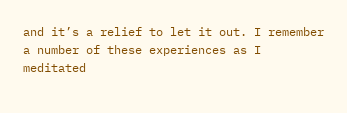and it’s a relief to let it out. I remember a number of these experiences as I meditated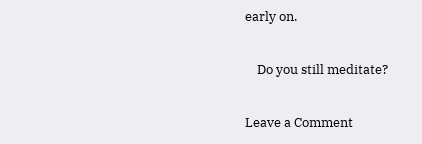early on.

    Do you still meditate?

Leave a Comment